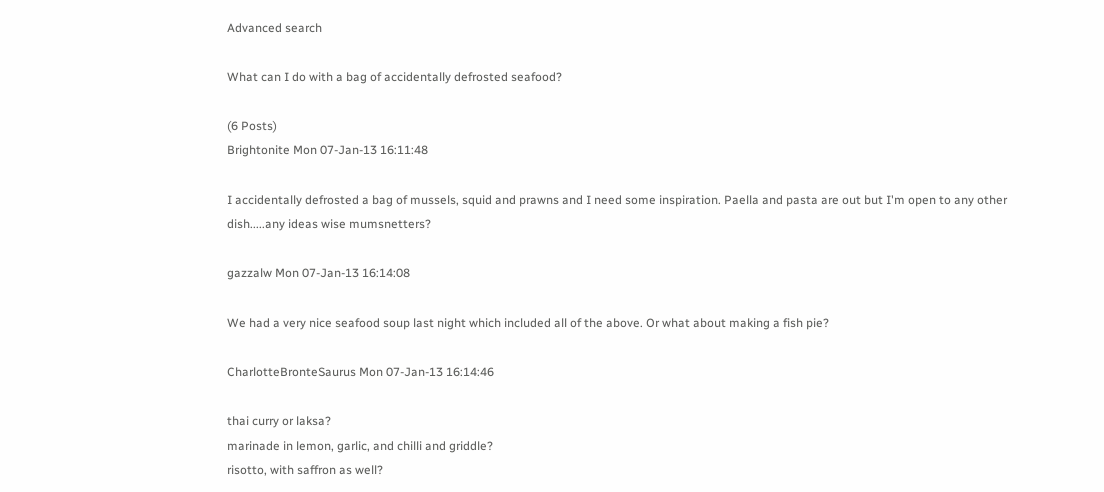Advanced search

What can I do with a bag of accidentally defrosted seafood?

(6 Posts)
Brightonite Mon 07-Jan-13 16:11:48

I accidentally defrosted a bag of mussels, squid and prawns and I need some inspiration. Paella and pasta are out but I'm open to any other dish.....any ideas wise mumsnetters?

gazzalw Mon 07-Jan-13 16:14:08

We had a very nice seafood soup last night which included all of the above. Or what about making a fish pie?

CharlotteBronteSaurus Mon 07-Jan-13 16:14:46

thai curry or laksa?
marinade in lemon, garlic, and chilli and griddle?
risotto, with saffron as well?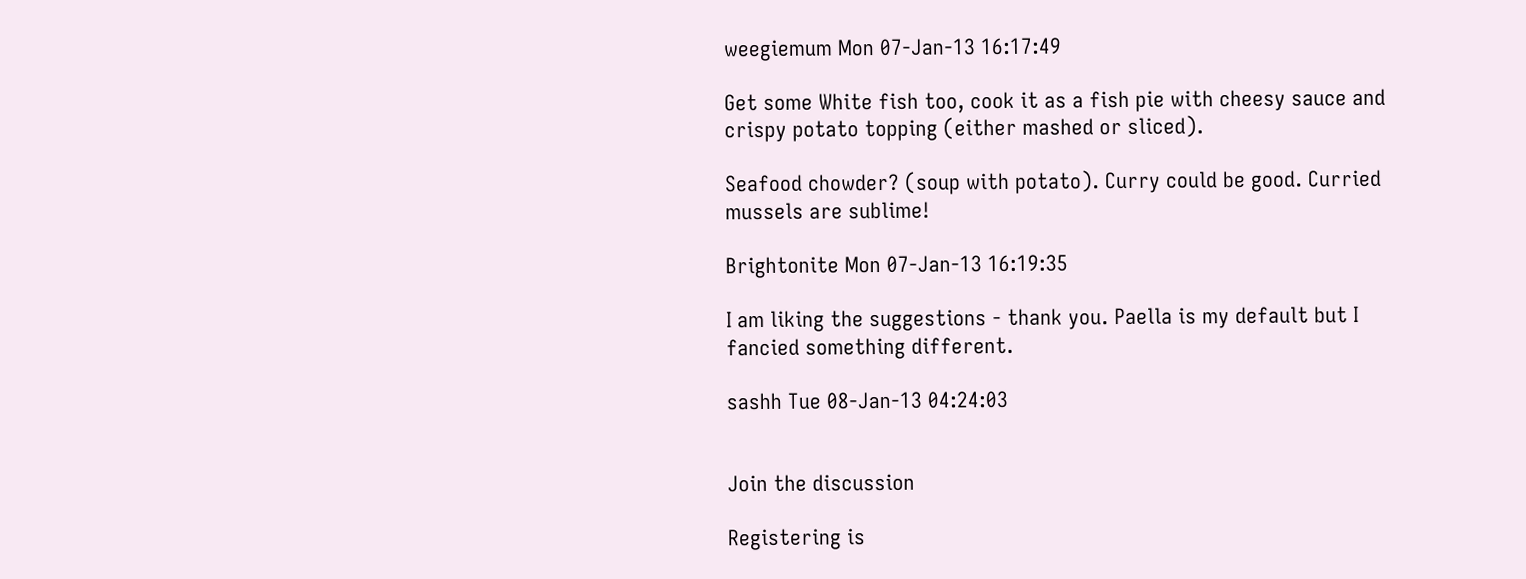weegiemum Mon 07-Jan-13 16:17:49

Get some White fish too, cook it as a fish pie with cheesy sauce and crispy potato topping (either mashed or sliced).

Seafood chowder? (soup with potato). Curry could be good. Curried mussels are sublime!

Brightonite Mon 07-Jan-13 16:19:35

I am liking the suggestions - thank you. Paella is my default but I fancied something different.

sashh Tue 08-Jan-13 04:24:03


Join the discussion

Registering is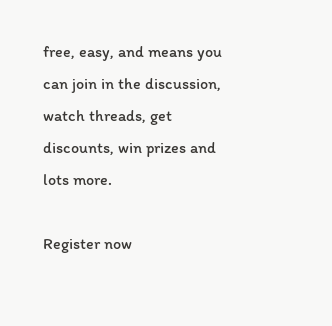free, easy, and means you can join in the discussion, watch threads, get discounts, win prizes and lots more.

Register now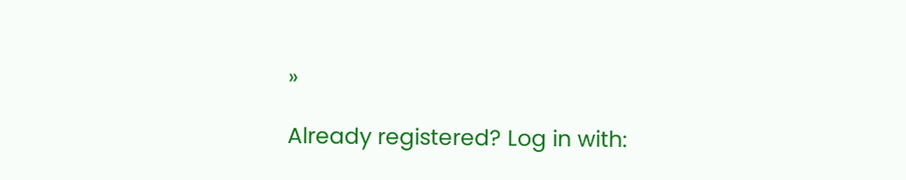»

Already registered? Log in with: